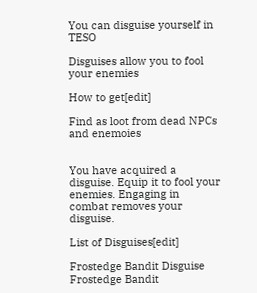You can disguise yourself in TESO

Disguises allow you to fool your enemies

How to get[edit]

Find as loot from dead NPCs and enemoies


You have acquired a disguise. Equip it to fool your enemies. Engaging in combat removes your disguise.

List of Disguises[edit]

Frostedge Bandit Disguise
Frostedge Bandit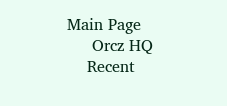Main Page
     Orcz HQ
    Recent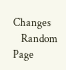Changes
    Random Page